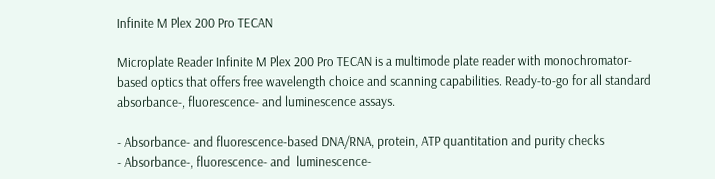Infinite M Plex 200 Pro TECAN

Microplate Reader Infinite M Plex 200 Pro TECAN is a multimode plate reader with monochromator-based optics that offers free wavelength choice and scanning capabilities. Ready-to-go for all standard absorbance-, fluorescence- and luminescence assays.

- Absorbance- and fluorescence-based DNA/RNA, protein, ATP quantitation and purity checks
- Absorbance-, fluorescence- and  luminescence-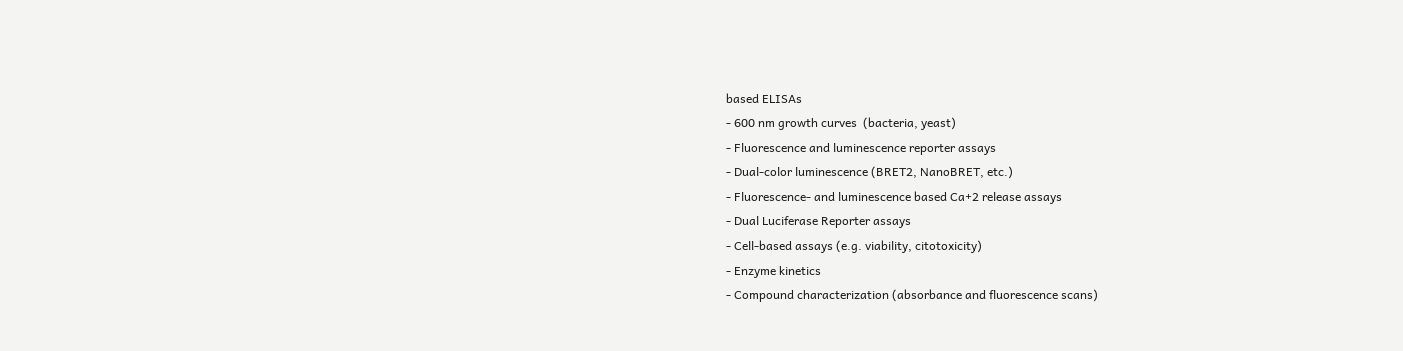based ELISAs
- 600 nm growth curves  (bacteria, yeast)
- Fluorescence and luminescence reporter assays
- Dual-color luminescence (BRET2, NanoBRET, etc.)
- Fluorescence- and luminescence based Ca+2 release assays
- Dual Luciferase Reporter assays
- Cell-based assays (e.g. viability, citotoxicity)
- Enzyme kinetics
- Compound characterization (absorbance and fluorescence scans)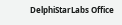DelphiStarLabs Office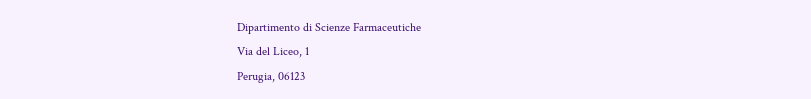Dipartimento di Scienze Farmaceutiche
Via del Liceo, 1
Perugia, 06123